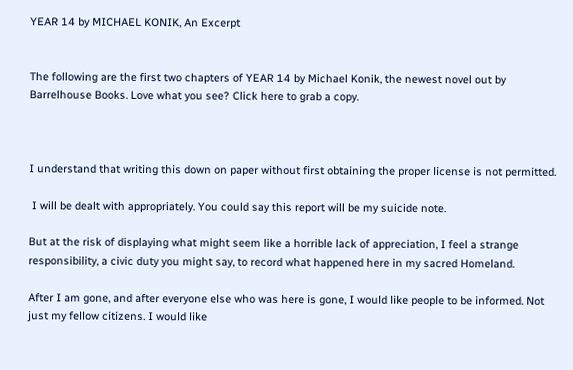YEAR 14 by MICHAEL KONIK, An Excerpt


The following are the first two chapters of YEAR 14 by Michael Konik, the newest novel out by Barrelhouse Books. Love what you see? Click here to grab a copy.



I understand that writing this down on paper without first obtaining the proper license is not permitted.

 I will be dealt with appropriately. You could say this report will be my suicide note.

But at the risk of displaying what might seem like a horrible lack of appreciation, I feel a strange responsibility, a civic duty you might say, to record what happened here in my sacred Homeland.

After I am gone, and after everyone else who was here is gone, I would like people to be informed. Not just my fellow citizens. I would like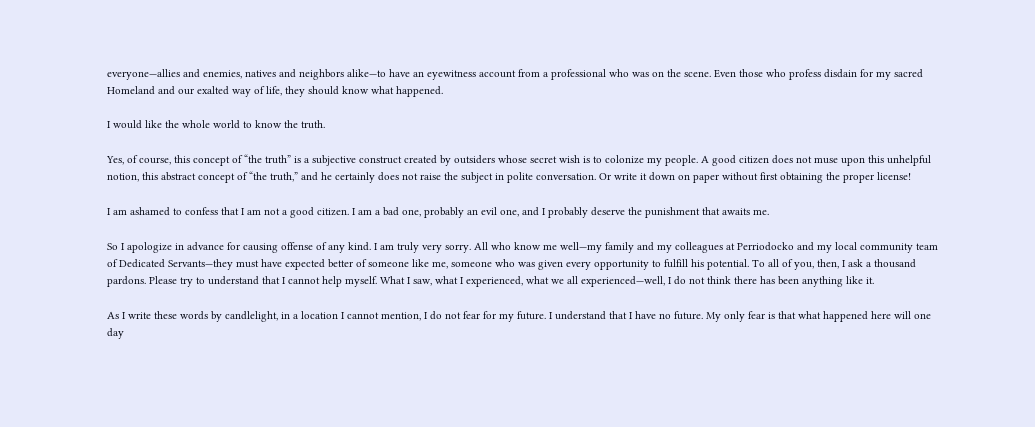everyone—allies and enemies, natives and neighbors alike—to have an eyewitness account from a professional who was on the scene. Even those who profess disdain for my sacred Homeland and our exalted way of life, they should know what happened.

I would like the whole world to know the truth.

Yes, of course, this concept of “the truth” is a subjective construct created by outsiders whose secret wish is to colonize my people. A good citizen does not muse upon this unhelpful notion, this abstract concept of “the truth,” and he certainly does not raise the subject in polite conversation. Or write it down on paper without first obtaining the proper license!

I am ashamed to confess that I am not a good citizen. I am a bad one, probably an evil one, and I probably deserve the punishment that awaits me.

So I apologize in advance for causing offense of any kind. I am truly very sorry. All who know me well—my family and my colleagues at Perriodocko and my local community team of Dedicated Servants—they must have expected better of someone like me, someone who was given every opportunity to fulfill his potential. To all of you, then, I ask a thousand pardons. Please try to understand that I cannot help myself. What I saw, what I experienced, what we all experienced—well, I do not think there has been anything like it.

As I write these words by candlelight, in a location I cannot mention, I do not fear for my future. I understand that I have no future. My only fear is that what happened here will one day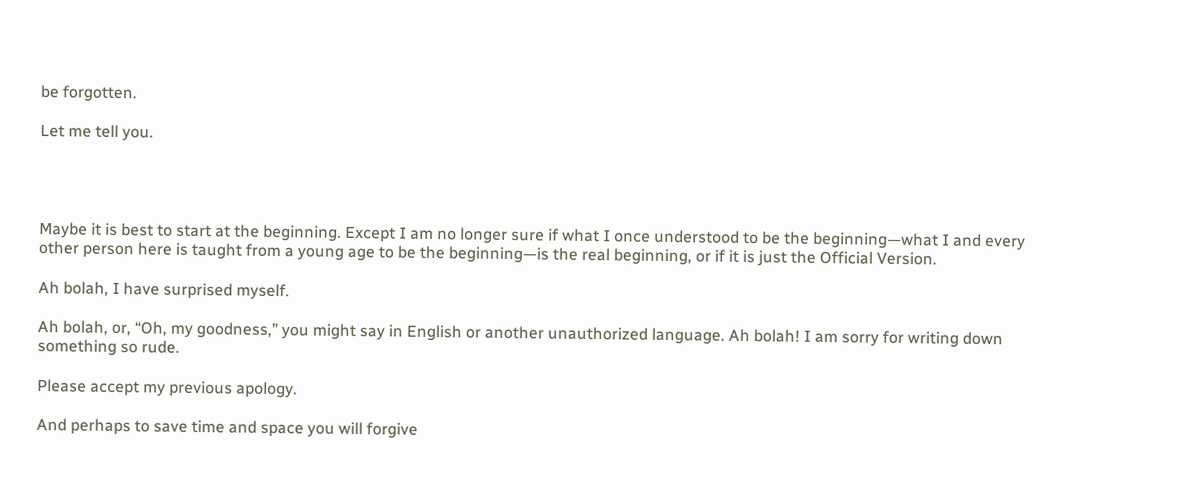be forgotten.

Let me tell you.




Maybe it is best to start at the beginning. Except I am no longer sure if what I once understood to be the beginning—what I and every other person here is taught from a young age to be the beginning—is the real beginning, or if it is just the Official Version.

Ah bolah, I have surprised myself.

Ah bolah, or, “Oh, my goodness,” you might say in English or another unauthorized language. Ah bolah! I am sorry for writing down something so rude.

Please accept my previous apology.

And perhaps to save time and space you will forgive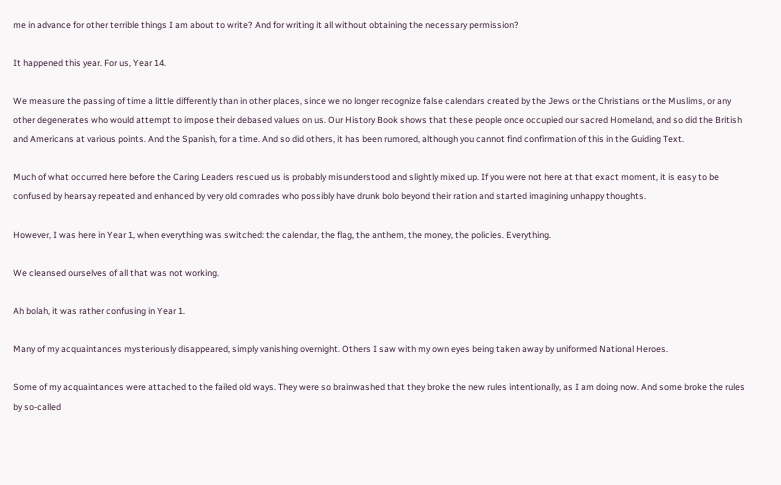me in advance for other terrible things I am about to write? And for writing it all without obtaining the necessary permission?

It happened this year. For us, Year 14.

We measure the passing of time a little differently than in other places, since we no longer recognize false calendars created by the Jews or the Christians or the Muslims, or any other degenerates who would attempt to impose their debased values on us. Our History Book shows that these people once occupied our sacred Homeland, and so did the British and Americans at various points. And the Spanish, for a time. And so did others, it has been rumored, although you cannot find confirmation of this in the Guiding Text.

Much of what occurred here before the Caring Leaders rescued us is probably misunderstood and slightly mixed up. If you were not here at that exact moment, it is easy to be confused by hearsay repeated and enhanced by very old comrades who possibly have drunk bolo beyond their ration and started imagining unhappy thoughts.

However, I was here in Year 1, when everything was switched: the calendar, the flag, the anthem, the money, the policies. Everything.

We cleansed ourselves of all that was not working.

Ah bolah, it was rather confusing in Year 1.

Many of my acquaintances mysteriously disappeared, simply vanishing overnight. Others I saw with my own eyes being taken away by uniformed National Heroes.

Some of my acquaintances were attached to the failed old ways. They were so brainwashed that they broke the new rules intentionally, as I am doing now. And some broke the rules by so-called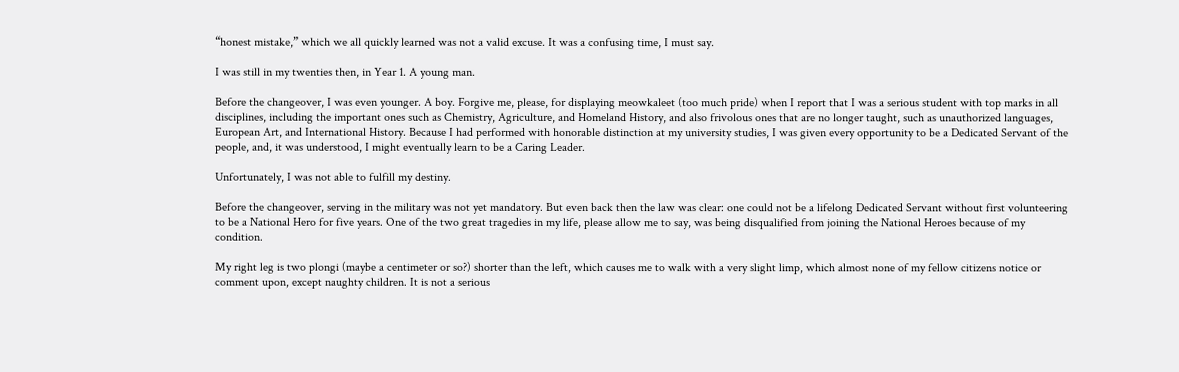“honest mistake,” which we all quickly learned was not a valid excuse. It was a confusing time, I must say.

I was still in my twenties then, in Year 1. A young man.

Before the changeover, I was even younger. A boy. Forgive me, please, for displaying meowkaleet (too much pride) when I report that I was a serious student with top marks in all disciplines, including the important ones such as Chemistry, Agriculture, and Homeland History, and also frivolous ones that are no longer taught, such as unauthorized languages, European Art, and International History. Because I had performed with honorable distinction at my university studies, I was given every opportunity to be a Dedicated Servant of the people, and, it was understood, I might eventually learn to be a Caring Leader.

Unfortunately, I was not able to fulfill my destiny.

Before the changeover, serving in the military was not yet mandatory. But even back then the law was clear: one could not be a lifelong Dedicated Servant without first volunteering to be a National Hero for five years. One of the two great tragedies in my life, please allow me to say, was being disqualified from joining the National Heroes because of my condition.

My right leg is two plongi (maybe a centimeter or so?) shorter than the left, which causes me to walk with a very slight limp, which almost none of my fellow citizens notice or comment upon, except naughty children. It is not a serious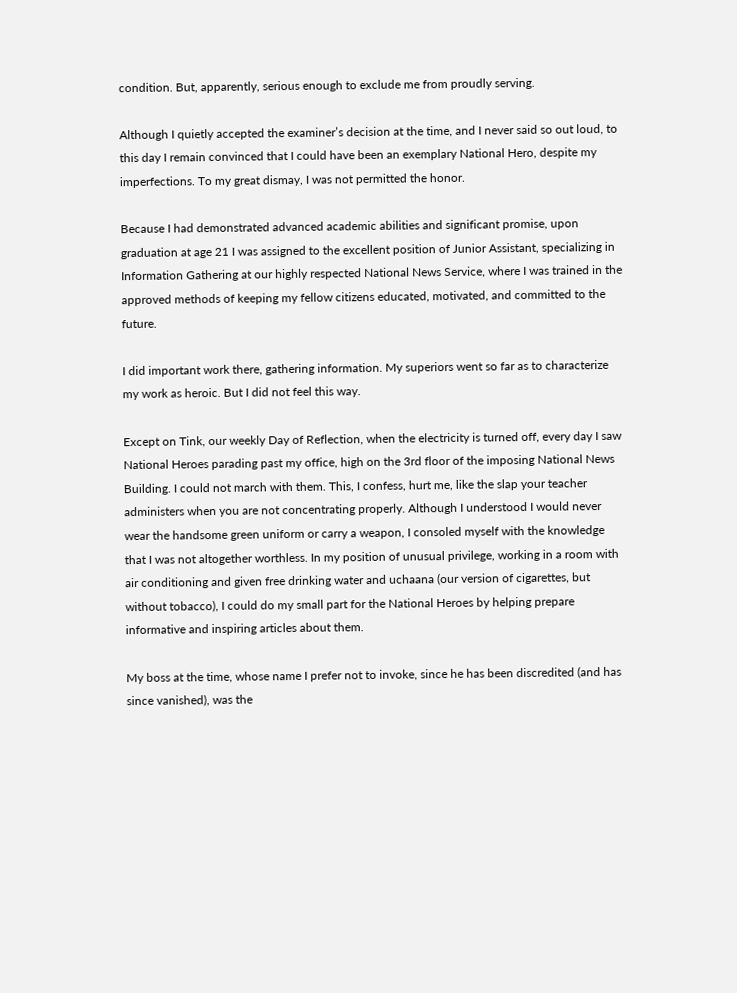condition. But, apparently, serious enough to exclude me from proudly serving.

Although I quietly accepted the examiner’s decision at the time, and I never said so out loud, to this day I remain convinced that I could have been an exemplary National Hero, despite my imperfections. To my great dismay, I was not permitted the honor.

Because I had demonstrated advanced academic abilities and significant promise, upon graduation at age 21 I was assigned to the excellent position of Junior Assistant, specializing in Information Gathering at our highly respected National News Service, where I was trained in the approved methods of keeping my fellow citizens educated, motivated, and committed to the future.

I did important work there, gathering information. My superiors went so far as to characterize my work as heroic. But I did not feel this way.

Except on Tink, our weekly Day of Reflection, when the electricity is turned off, every day I saw National Heroes parading past my office, high on the 3rd floor of the imposing National News Building. I could not march with them. This, I confess, hurt me, like the slap your teacher administers when you are not concentrating properly. Although I understood I would never wear the handsome green uniform or carry a weapon, I consoled myself with the knowledge that I was not altogether worthless. In my position of unusual privilege, working in a room with air conditioning and given free drinking water and uchaana (our version of cigarettes, but without tobacco), I could do my small part for the National Heroes by helping prepare informative and inspiring articles about them.

My boss at the time, whose name I prefer not to invoke, since he has been discredited (and has since vanished), was the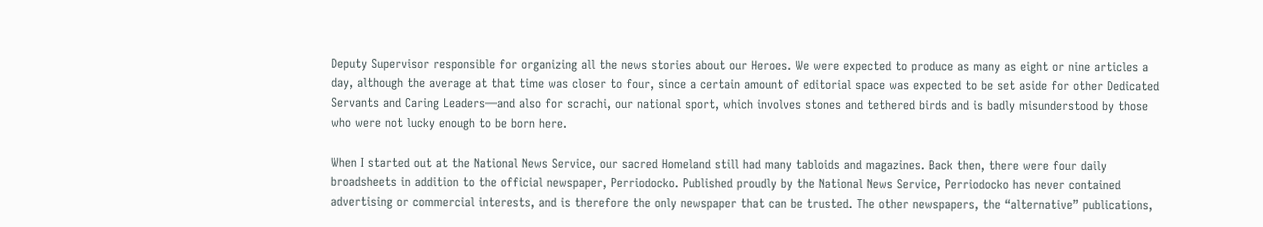Deputy Supervisor responsible for organizing all the news stories about our Heroes. We were expected to produce as many as eight or nine articles a day, although the average at that time was closer to four, since a certain amount of editorial space was expected to be set aside for other Dedicated Servants and Caring Leaders—and also for scrachi, our national sport, which involves stones and tethered birds and is badly misunderstood by those who were not lucky enough to be born here.

When I started out at the National News Service, our sacred Homeland still had many tabloids and magazines. Back then, there were four daily broadsheets in addition to the official newspaper, Perriodocko. Published proudly by the National News Service, Perriodocko has never contained advertising or commercial interests, and is therefore the only newspaper that can be trusted. The other newspapers, the “alternative” publications,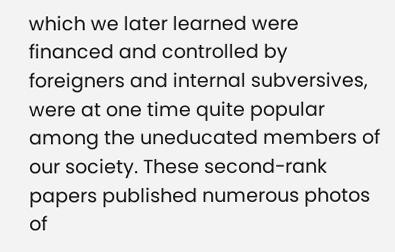which we later learned were financed and controlled by foreigners and internal subversives, were at one time quite popular among the uneducated members of our society. These second-rank papers published numerous photos of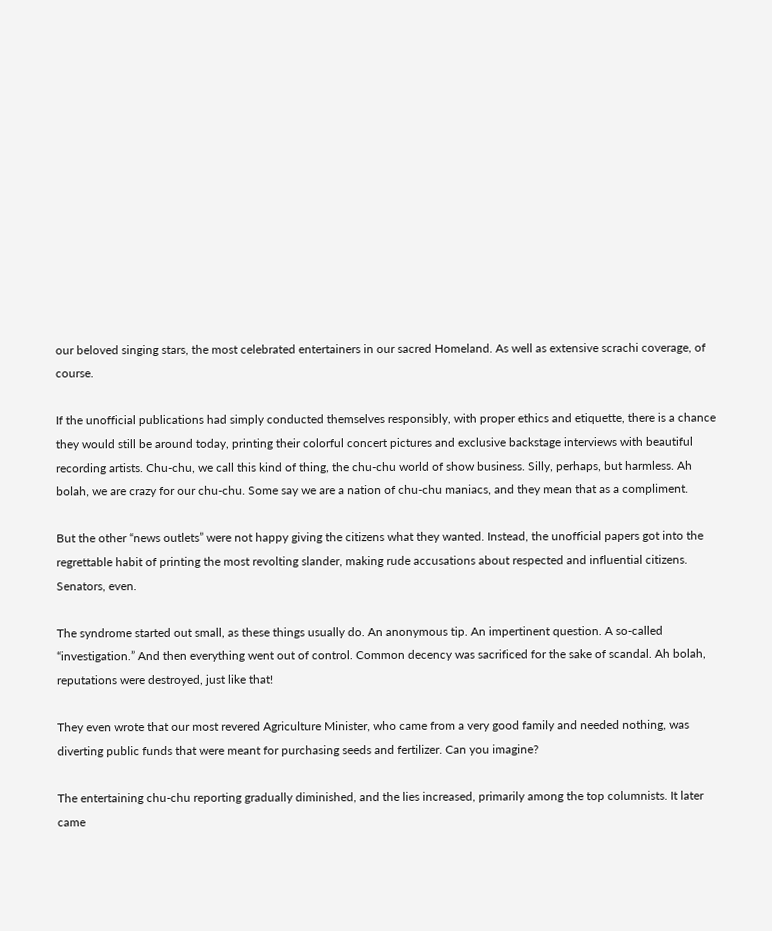our beloved singing stars, the most celebrated entertainers in our sacred Homeland. As well as extensive scrachi coverage, of course.

If the unofficial publications had simply conducted themselves responsibly, with proper ethics and etiquette, there is a chance they would still be around today, printing their colorful concert pictures and exclusive backstage interviews with beautiful recording artists. Chu-chu, we call this kind of thing, the chu-chu world of show business. Silly, perhaps, but harmless. Ah bolah, we are crazy for our chu-chu. Some say we are a nation of chu-chu maniacs, and they mean that as a compliment.

But the other “news outlets” were not happy giving the citizens what they wanted. Instead, the unofficial papers got into the regrettable habit of printing the most revolting slander, making rude accusations about respected and influential citizens. Senators, even.

The syndrome started out small, as these things usually do. An anonymous tip. An impertinent question. A so-called “investigation.” And then everything went out of control. Common decency was sacrificed for the sake of scandal. Ah bolah, reputations were destroyed, just like that!

They even wrote that our most revered Agriculture Minister, who came from a very good family and needed nothing, was diverting public funds that were meant for purchasing seeds and fertilizer. Can you imagine?

The entertaining chu-chu reporting gradually diminished, and the lies increased, primarily among the top columnists. It later came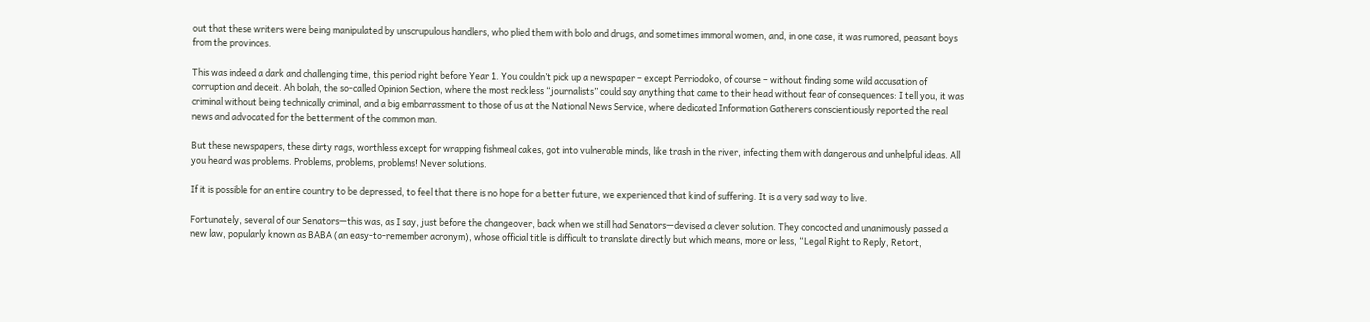out that these writers were being manipulated by unscrupulous handlers, who plied them with bolo and drugs, and sometimes immoral women, and, in one case, it was rumored, peasant boys from the provinces.

This was indeed a dark and challenging time, this period right before Year 1. You couldn’t pick up a newspaper – except Perriodoko, of course – without finding some wild accusation of corruption and deceit. Ah bolah, the so-called Opinion Section, where the most reckless “journalists” could say anything that came to their head without fear of consequences: I tell you, it was criminal without being technically criminal, and a big embarrassment to those of us at the National News Service, where dedicated Information Gatherers conscientiously reported the real news and advocated for the betterment of the common man.

But these newspapers, these dirty rags, worthless except for wrapping fishmeal cakes, got into vulnerable minds, like trash in the river, infecting them with dangerous and unhelpful ideas. All you heard was problems. Problems, problems, problems! Never solutions.

If it is possible for an entire country to be depressed, to feel that there is no hope for a better future, we experienced that kind of suffering. It is a very sad way to live.

Fortunately, several of our Senators—this was, as I say, just before the changeover, back when we still had Senators—devised a clever solution. They concocted and unanimously passed a new law, popularly known as BABA (an easy-to-remember acronym), whose official title is difficult to translate directly but which means, more or less, “Legal Right to Reply, Retort,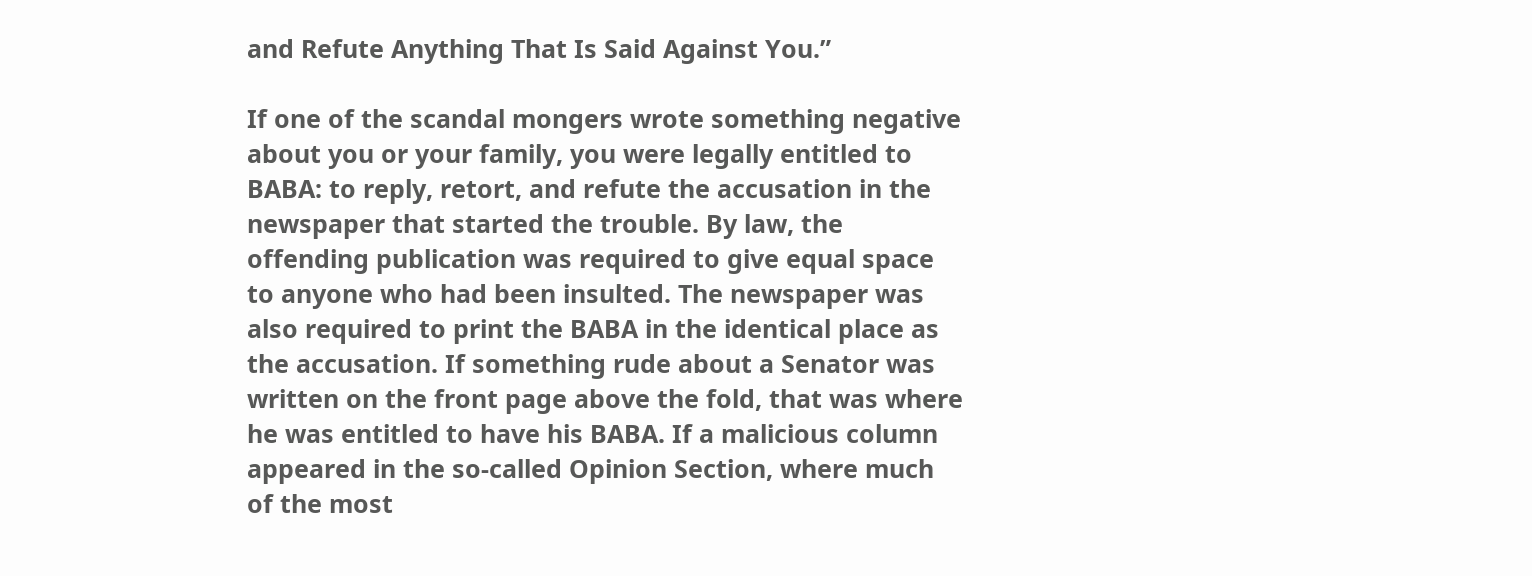and Refute Anything That Is Said Against You.”

If one of the scandal mongers wrote something negative about you or your family, you were legally entitled to BABA: to reply, retort, and refute the accusation in the newspaper that started the trouble. By law, the offending publication was required to give equal space to anyone who had been insulted. The newspaper was also required to print the BABA in the identical place as the accusation. If something rude about a Senator was written on the front page above the fold, that was where he was entitled to have his BABA. If a malicious column appeared in the so-called Opinion Section, where much of the most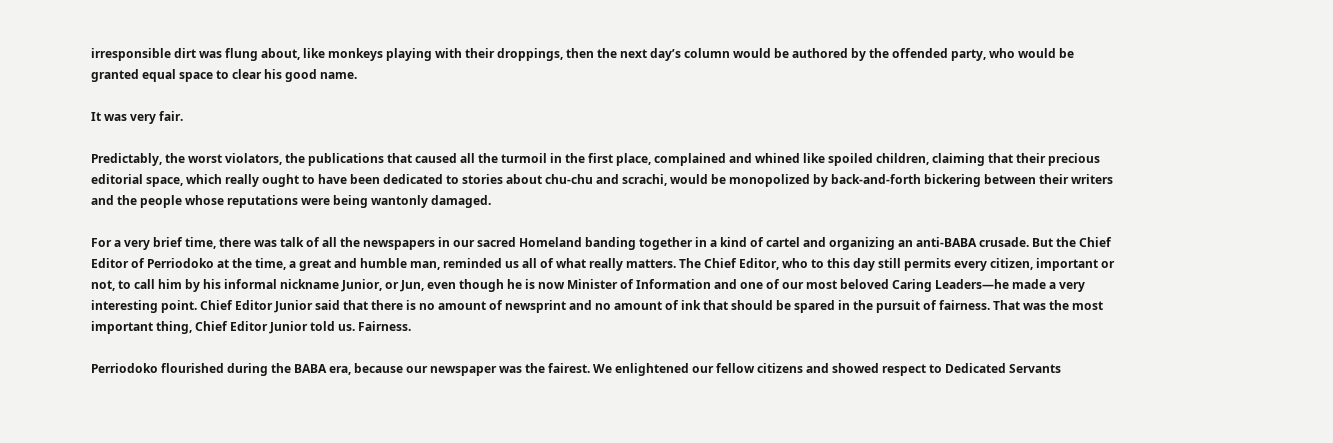irresponsible dirt was flung about, like monkeys playing with their droppings, then the next day’s column would be authored by the offended party, who would be granted equal space to clear his good name.

It was very fair.

Predictably, the worst violators, the publications that caused all the turmoil in the first place, complained and whined like spoiled children, claiming that their precious editorial space, which really ought to have been dedicated to stories about chu-chu and scrachi, would be monopolized by back-and-forth bickering between their writers and the people whose reputations were being wantonly damaged.

For a very brief time, there was talk of all the newspapers in our sacred Homeland banding together in a kind of cartel and organizing an anti-BABA crusade. But the Chief Editor of Perriodoko at the time, a great and humble man, reminded us all of what really matters. The Chief Editor, who to this day still permits every citizen, important or not, to call him by his informal nickname Junior, or Jun, even though he is now Minister of Information and one of our most beloved Caring Leaders—he made a very interesting point. Chief Editor Junior said that there is no amount of newsprint and no amount of ink that should be spared in the pursuit of fairness. That was the most important thing, Chief Editor Junior told us. Fairness.

Perriodoko flourished during the BABA era, because our newspaper was the fairest. We enlightened our fellow citizens and showed respect to Dedicated Servants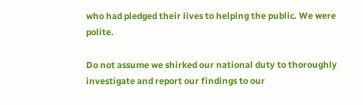who had pledged their lives to helping the public. We were polite.

Do not assume we shirked our national duty to thoroughly investigate and report our findings to our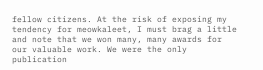fellow citizens. At the risk of exposing my tendency for meowkaleet, I must brag a little and note that we won many, many awards for our valuable work. We were the only publication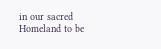in our sacred Homeland to be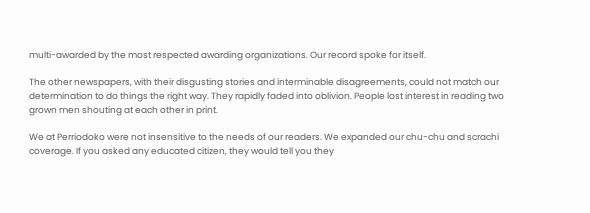multi-awarded by the most respected awarding organizations. Our record spoke for itself.

The other newspapers, with their disgusting stories and interminable disagreements, could not match our determination to do things the right way. They rapidly faded into oblivion. People lost interest in reading two grown men shouting at each other in print.

We at Perriodoko were not insensitive to the needs of our readers. We expanded our chu-chu and scrachi coverage. If you asked any educated citizen, they would tell you they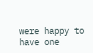were happy to have one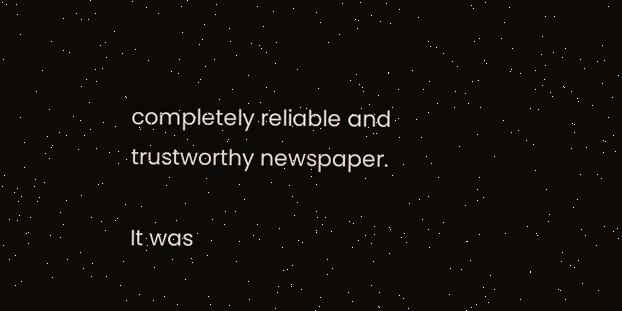completely reliable and trustworthy newspaper.

It was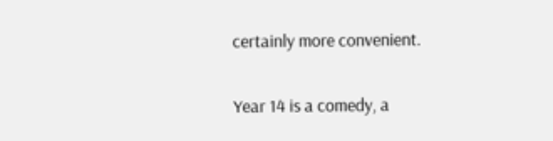certainly more convenient.

Year 14 is a comedy, a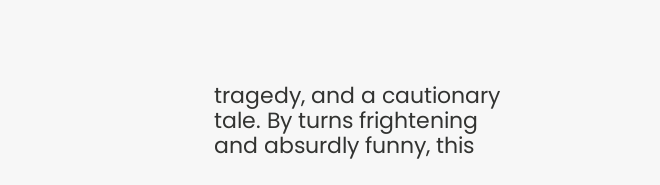tragedy, and a cautionary tale. By turns frightening and absurdly funny, this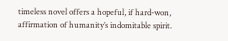timeless novel offers a hopeful, if hard-won, affirmation of humanity’s indomitable spirit.